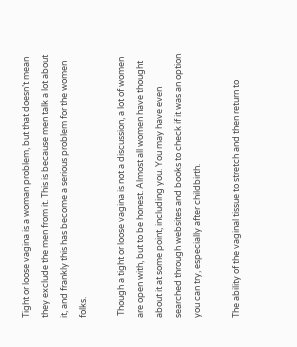Tight or loose vagina is a woman problem, but that doesn’t mean they exclude the men from it. This is because men talk a lot about it, and frankly this has become a serious problem for the women folks.

 Though a tight or loose vagina is not a discussion, a lot of women are open with, but to be honest. Almost all women have thought about it at some point, including you. You may have even searched through websites and books to check if it was an option you can try, especially after childbirth.

The ability of the vaginal tissue to stretch and then return to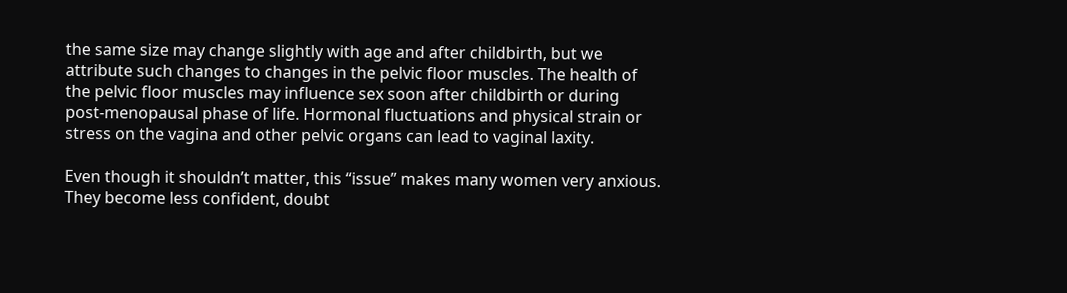the same size may change slightly with age and after childbirth, but we attribute such changes to changes in the pelvic floor muscles. The health of the pelvic floor muscles may influence sex soon after childbirth or during post-menopausal phase of life. Hormonal fluctuations and physical strain or stress on the vagina and other pelvic organs can lead to vaginal laxity.

Even though it shouldn’t matter, this “issue” makes many women very anxious. They become less confident, doubt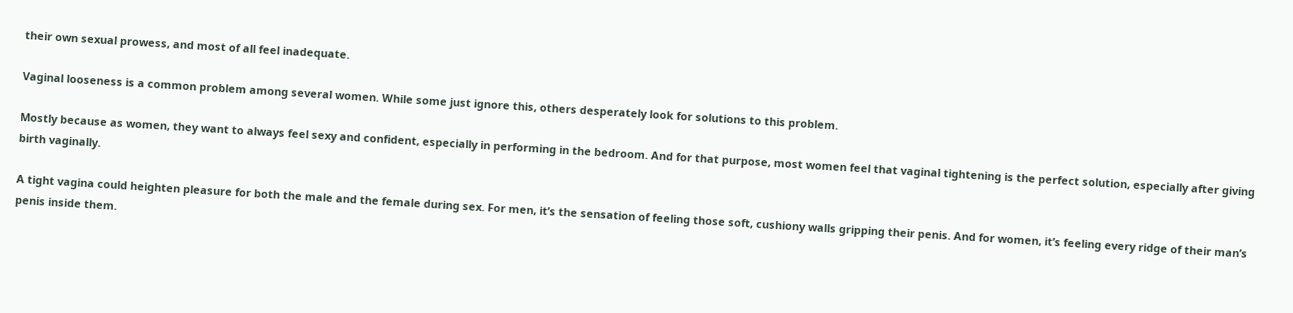their own sexual prowess, and most of all feel inadequate.

Vaginal looseness is a common problem among several women. While some just ignore this, others desperately look for solutions to this problem.

Mostly because as women, they want to always feel sexy and confident, especially in performing in the bedroom. And for that purpose, most women feel that vaginal tightening is the perfect solution, especially after giving birth vaginally.

A tight vagina could heighten pleasure for both the male and the female during sex. For men, it’s the sensation of feeling those soft, cushiony walls gripping their penis. And for women, it’s feeling every ridge of their man’s penis inside them.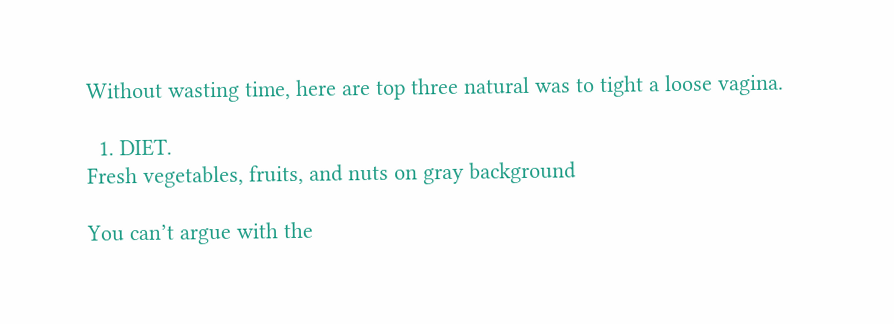Without wasting time, here are top three natural was to tight a loose vagina.

  1. DIET.
Fresh vegetables, fruits, and nuts on gray background

You can’t argue with the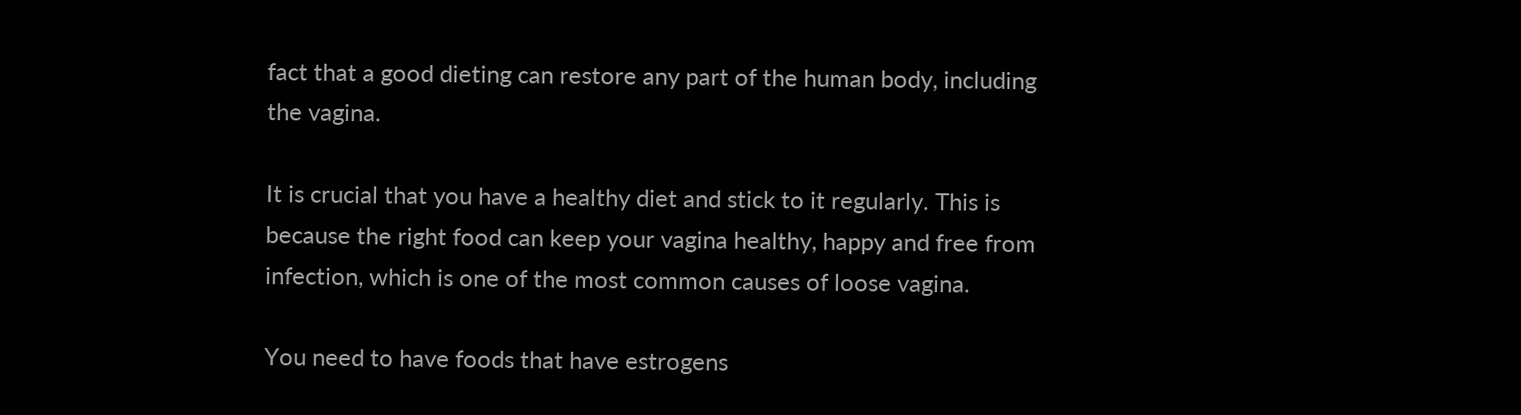fact that a good dieting can restore any part of the human body, including the vagina.

It is crucial that you have a healthy diet and stick to it regularly. This is because the right food can keep your vagina healthy, happy and free from infection, which is one of the most common causes of loose vagina.

You need to have foods that have estrogens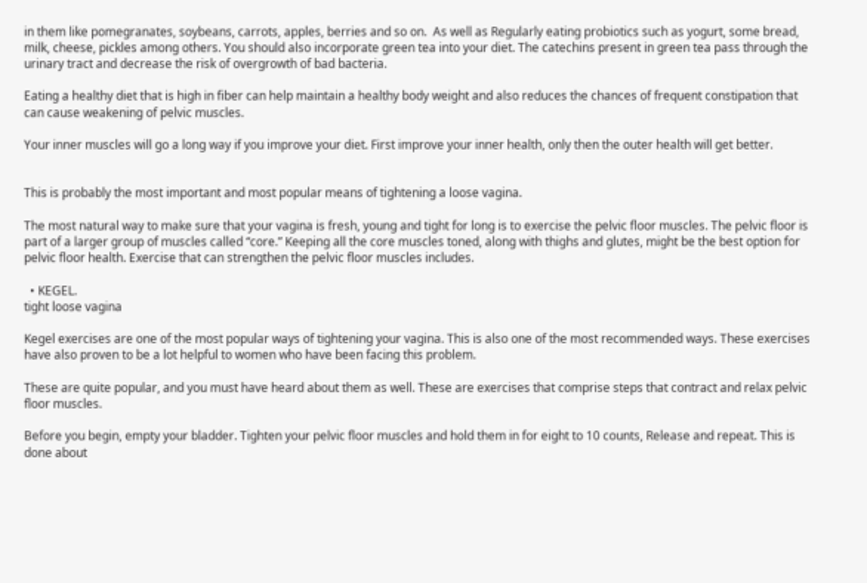in them like pomegranates, soybeans, carrots, apples, berries and so on.  As well as Regularly eating probiotics such as yogurt, some bread, milk, cheese, pickles among others. You should also incorporate green tea into your diet. The catechins present in green tea pass through the urinary tract and decrease the risk of overgrowth of bad bacteria.

Eating a healthy diet that is high in fiber can help maintain a healthy body weight and also reduces the chances of frequent constipation that can cause weakening of pelvic muscles.

Your inner muscles will go a long way if you improve your diet. First improve your inner health, only then the outer health will get better.


This is probably the most important and most popular means of tightening a loose vagina.

The most natural way to make sure that your vagina is fresh, young and tight for long is to exercise the pelvic floor muscles. The pelvic floor is part of a larger group of muscles called “core.” Keeping all the core muscles toned, along with thighs and glutes, might be the best option for pelvic floor health. Exercise that can strengthen the pelvic floor muscles includes.

  • KEGEL.
tight loose vagina

Kegel exercises are one of the most popular ways of tightening your vagina. This is also one of the most recommended ways. These exercises have also proven to be a lot helpful to women who have been facing this problem.

These are quite popular, and you must have heard about them as well. These are exercises that comprise steps that contract and relax pelvic floor muscles.

Before you begin, empty your bladder. Tighten your pelvic floor muscles and hold them in for eight to 10 counts, Release and repeat. This is done about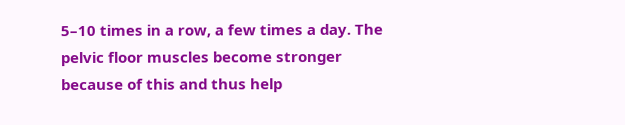5–10 times in a row, a few times a day. The pelvic floor muscles become stronger because of this and thus help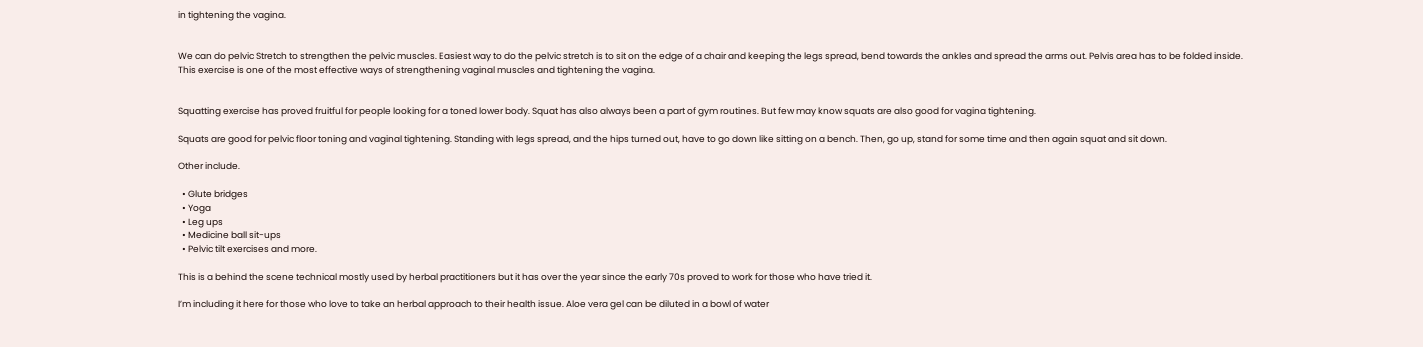in tightening the vagina.


We can do pelvic Stretch to strengthen the pelvic muscles. Easiest way to do the pelvic stretch is to sit on the edge of a chair and keeping the legs spread, bend towards the ankles and spread the arms out. Pelvis area has to be folded inside. This exercise is one of the most effective ways of strengthening vaginal muscles and tightening the vagina.


Squatting exercise has proved fruitful for people looking for a toned lower body. Squat has also always been a part of gym routines. But few may know squats are also good for vagina tightening.

Squats are good for pelvic floor toning and vaginal tightening. Standing with legs spread, and the hips turned out, have to go down like sitting on a bench. Then, go up, stand for some time and then again squat and sit down.

Other include.

  • Glute bridges
  • Yoga
  • Leg ups
  • Medicine ball sit-ups
  • Pelvic tilt exercises and more.

This is a behind the scene technical mostly used by herbal practitioners but it has over the year since the early 70s proved to work for those who have tried it.

I’m including it here for those who love to take an herbal approach to their health issue. Aloe vera gel can be diluted in a bowl of water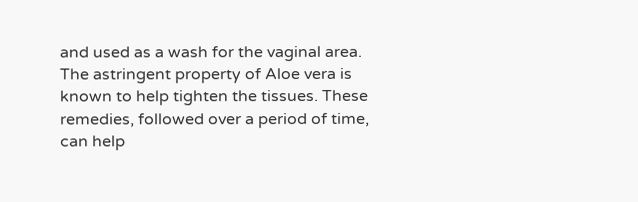and used as a wash for the vaginal area. The astringent property of Aloe vera is known to help tighten the tissues. These remedies, followed over a period of time, can help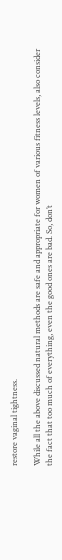restore vaginal tightness.

While all the above discussed natural methods are safe and appropriate for women of various fitness levels, also consider the fact that too much of everything, even the good ones are bad. So, don’t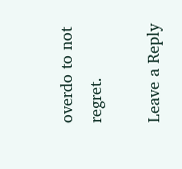overdo to not regret.

Leave a Reply